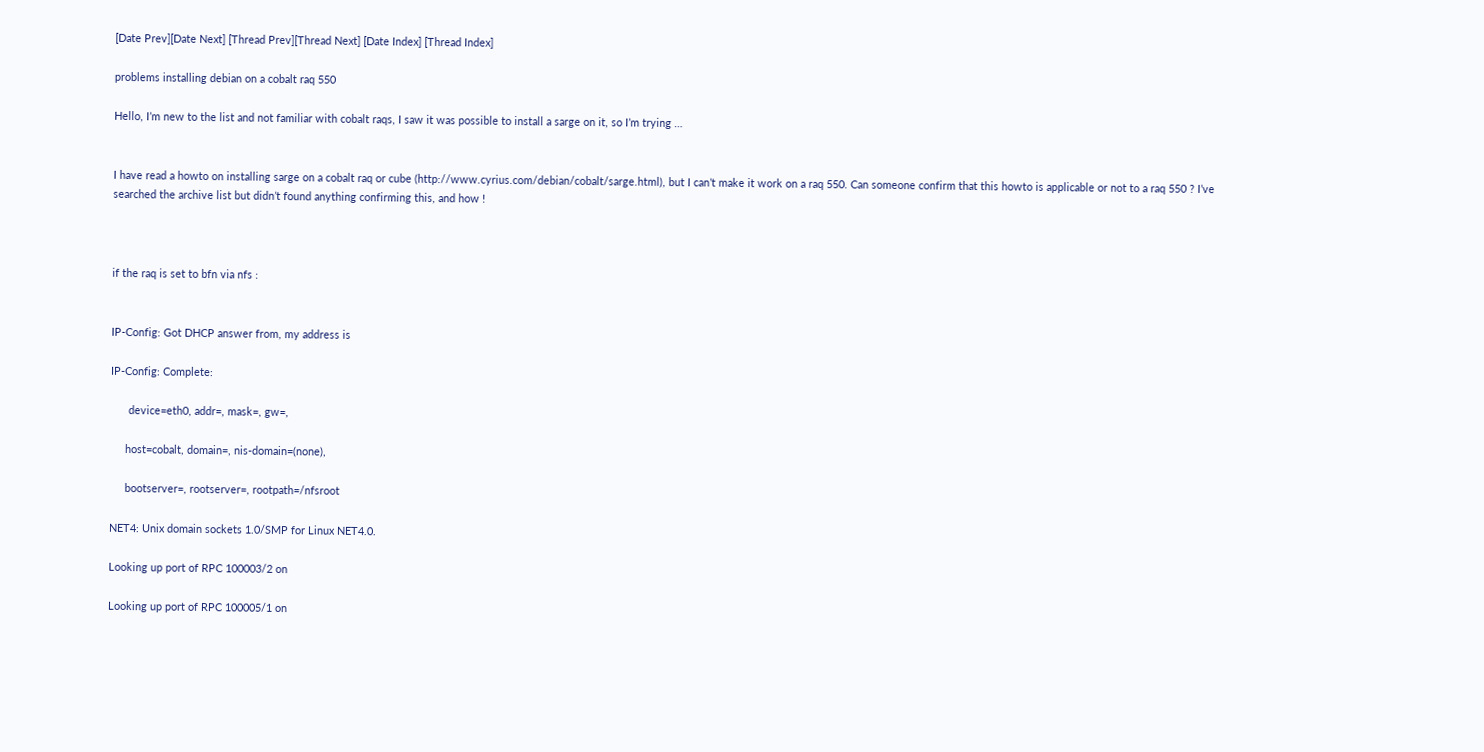[Date Prev][Date Next] [Thread Prev][Thread Next] [Date Index] [Thread Index]

problems installing debian on a cobalt raq 550

Hello, I’m new to the list and not familiar with cobalt raqs, I saw it was possible to install a sarge on it, so I’m trying …


I have read a howto on installing sarge on a cobalt raq or cube (http://www.cyrius.com/debian/cobalt/sarge.html), but I can’t make it work on a raq 550. Can someone confirm that this howto is applicable or not to a raq 550 ? I’ve searched the archive list but didn’t found anything confirming this, and how !



if the raq is set to bfn via nfs :


IP-Config: Got DHCP answer from, my address is

IP-Config: Complete:

      device=eth0, addr=, mask=, gw=,

     host=cobalt, domain=, nis-domain=(none),

     bootserver=, rootserver=, rootpath=/nfsroot

NET4: Unix domain sockets 1.0/SMP for Linux NET4.0.

Looking up port of RPC 100003/2 on

Looking up port of RPC 100005/1 on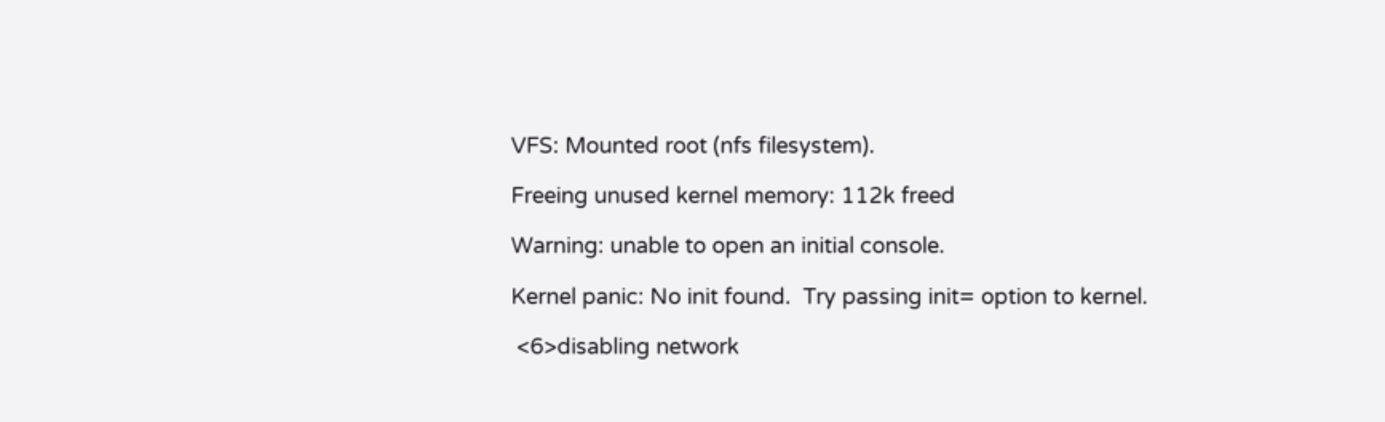VFS: Mounted root (nfs filesystem).

Freeing unused kernel memory: 112k freed

Warning: unable to open an initial console.

Kernel panic: No init found.  Try passing init= option to kernel.

 <6>disabling network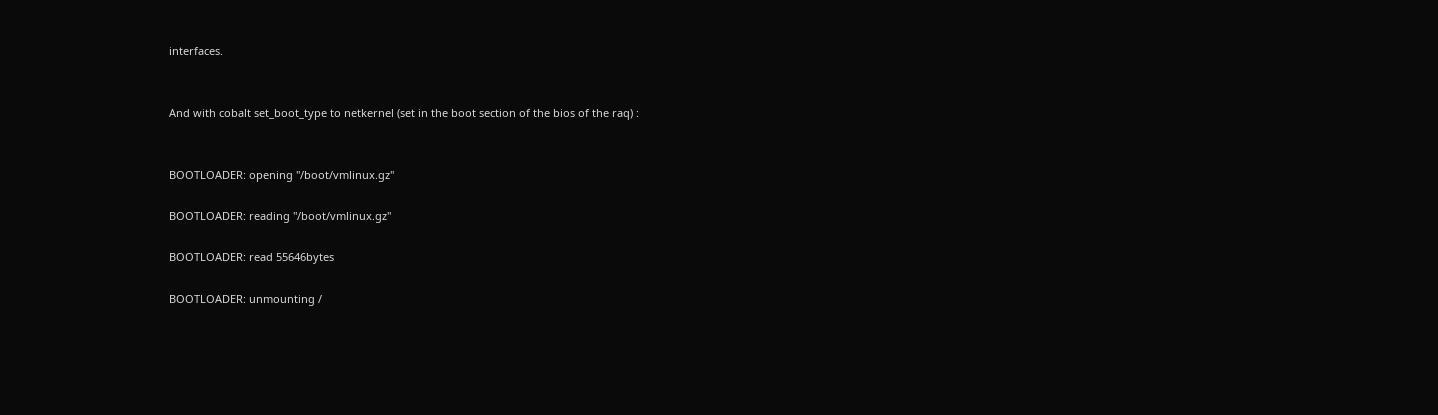interfaces.


And with cobalt set_boot_type to netkernel (set in the boot section of the bios of the raq) :


BOOTLOADER: opening "/boot/vmlinux.gz"

BOOTLOADER: reading "/boot/vmlinux.gz"

BOOTLOADER: read 55646bytes

BOOTLOADER: unmounting /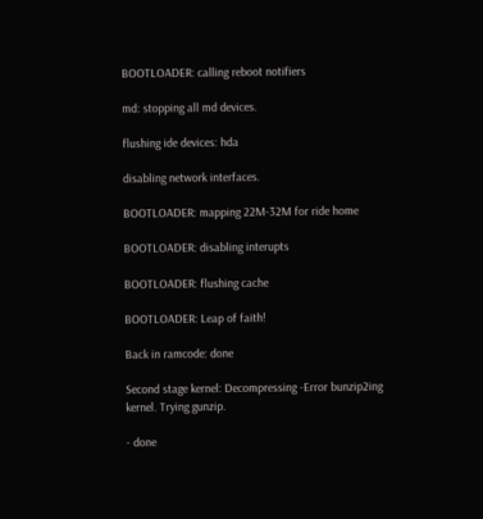BOOTLOADER: calling reboot notifiers

md: stopping all md devices.

flushing ide devices: hda

disabling network interfaces.

BOOTLOADER: mapping 22M-32M for ride home

BOOTLOADER: disabling interupts

BOOTLOADER: flushing cache

BOOTLOADER: Leap of faith!

Back in ramcode: done

Second stage kernel: Decompressing -Error bunzip2ing kernel. Trying gunzip.

- done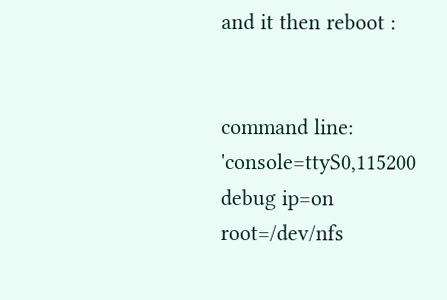and it then reboot :


command line: 'console=ttyS0,115200 debug ip=on root=/dev/nfs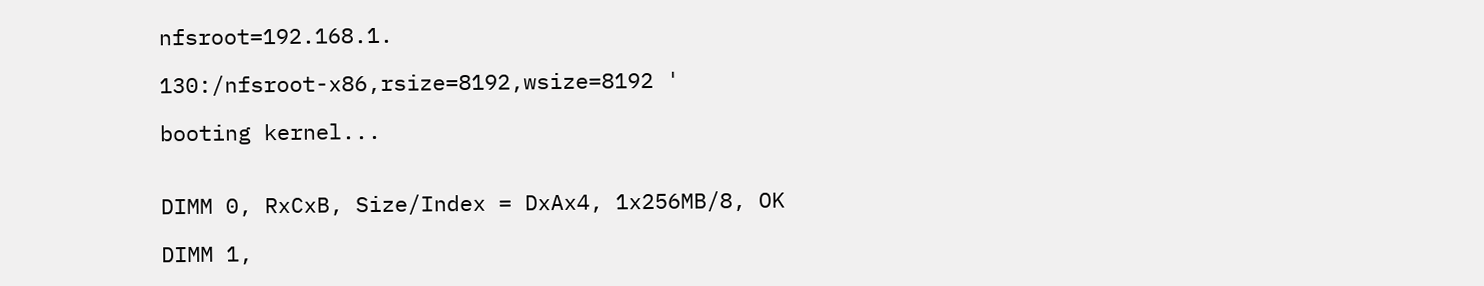nfsroot=192.168.1.

130:/nfsroot-x86,rsize=8192,wsize=8192 '

booting kernel...


DIMM 0, RxCxB, Size/Index = DxAx4, 1x256MB/8, OK

DIMM 1,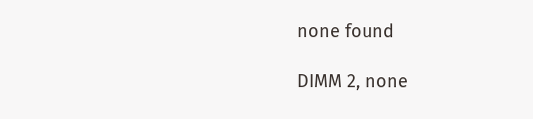none found

DIMM 2, none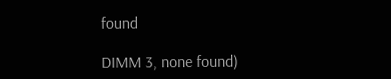found

DIMM 3, none found)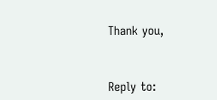Thank you,



Reply to: